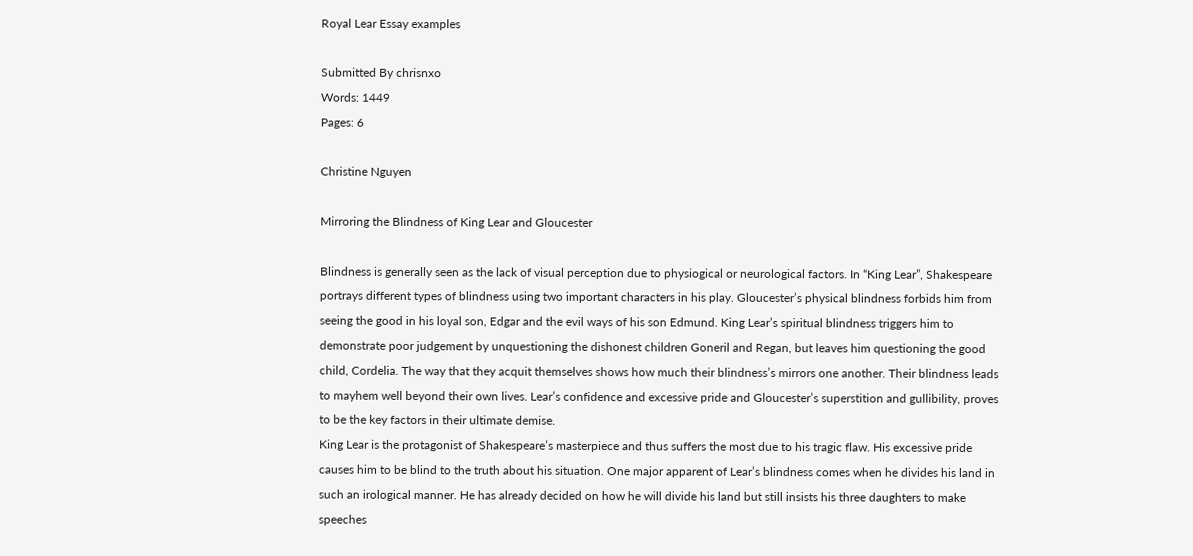Royal Lear Essay examples

Submitted By chrisnxo
Words: 1449
Pages: 6

Christine Nguyen

Mirroring the Blindness of King Lear and Gloucester

Blindness is generally seen as the lack of visual perception due to physiogical or neurological factors. In “King Lear”, Shakespeare portrays different types of blindness using two important characters in his play. Gloucester’s physical blindness forbids him from seeing the good in his loyal son, Edgar and the evil ways of his son Edmund. King Lear’s spiritual blindness triggers him to demonstrate poor judgement by unquestioning the dishonest children Goneril and Regan, but leaves him questioning the good child, Cordelia. The way that they acquit themselves shows how much their blindness’s mirrors one another. Their blindness leads to mayhem well beyond their own lives. Lear’s confidence and excessive pride and Gloucester’s superstition and gullibility, proves to be the key factors in their ultimate demise.
King Lear is the protagonist of Shakespeare’s masterpiece and thus suffers the most due to his tragic flaw. His excessive pride causes him to be blind to the truth about his situation. One major apparent of Lear’s blindness comes when he divides his land in such an irological manner. He has already decided on how he will divide his land but still insists his three daughters to make speeches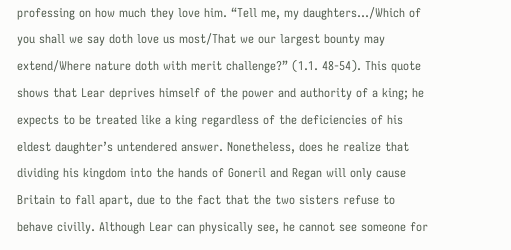professing on how much they love him. “Tell me, my daughters.../Which of you shall we say doth love us most/That we our largest bounty may extend/Where nature doth with merit challenge?” (1.1. 48-54). This quote shows that Lear deprives himself of the power and authority of a king; he expects to be treated like a king regardless of the deficiencies of his eldest daughter’s untendered answer. Nonetheless, does he realize that dividing his kingdom into the hands of Goneril and Regan will only cause Britain to fall apart, due to the fact that the two sisters refuse to behave civilly. Although Lear can physically see, he cannot see someone for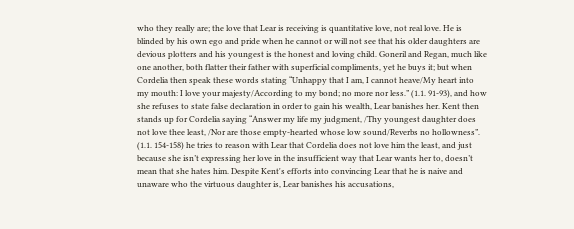who they really are; the love that Lear is receiving is quantitative love, not real love. He is blinded by his own ego and pride when he cannot or will not see that his older daughters are devious plotters and his youngest is the honest and loving child. Goneril and Regan, much like one another, both flatter their father with superficial compliments, yet he buys it; but when Cordelia then speak these words stating “Unhappy that I am, I cannot heave/My heart into my mouth: I love your majesty/According to my bond; no more nor less.” (1.1. 91-93), and how she refuses to state false declaration in order to gain his wealth, Lear banishes her. Kent then stands up for Cordelia saying “Answer my life my judgment, /Thy youngest daughter does not love thee least, /Nor are those empty-hearted whose low sound/Reverbs no hollowness”. (1.1. 154-158) he tries to reason with Lear that Cordelia does not love him the least, and just because she isn’t expressing her love in the insufficient way that Lear wants her to, doesn’t mean that she hates him. Despite Kent's efforts into convincing Lear that he is naive and unaware who the virtuous daughter is, Lear banishes his accusations,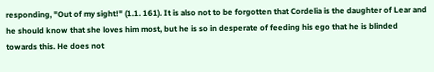responding, "Out of my sight!" (1.1. 161). It is also not to be forgotten that Cordelia is the daughter of Lear and he should know that she loves him most, but he is so in desperate of feeding his ego that he is blinded towards this. He does not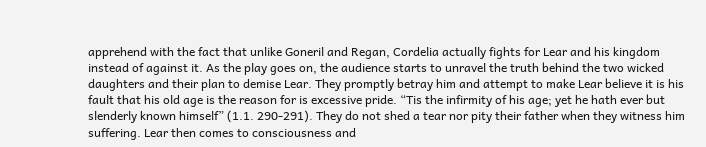apprehend with the fact that unlike Goneril and Regan, Cordelia actually fights for Lear and his kingdom instead of against it. As the play goes on, the audience starts to unravel the truth behind the two wicked daughters and their plan to demise Lear. They promptly betray him and attempt to make Lear believe it is his fault that his old age is the reason for is excessive pride. “Tis the infirmity of his age; yet he hath ever but slenderly known himself” (1.1. 290-291). They do not shed a tear nor pity their father when they witness him suffering. Lear then comes to consciousness and